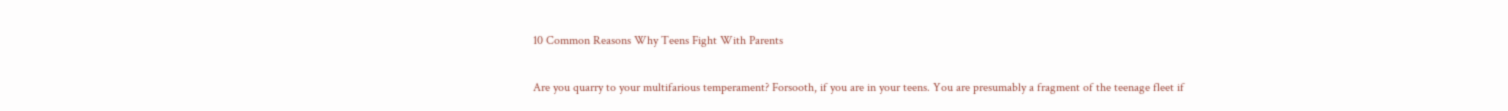10 Common Reasons Why Teens Fight With Parents

Are you quarry to your multifarious temperament? Forsooth, if you are in your teens. You are presumably a fragment of the teenage fleet if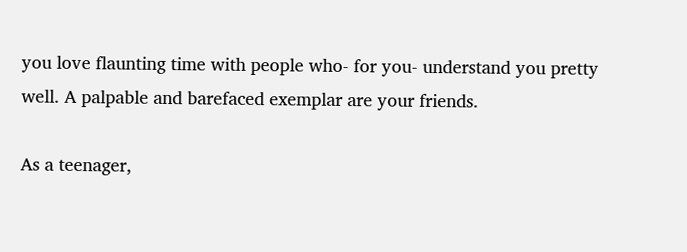you love flaunting time with people who- for you- understand you pretty well. A palpable and barefaced exemplar are your friends.

As a teenager,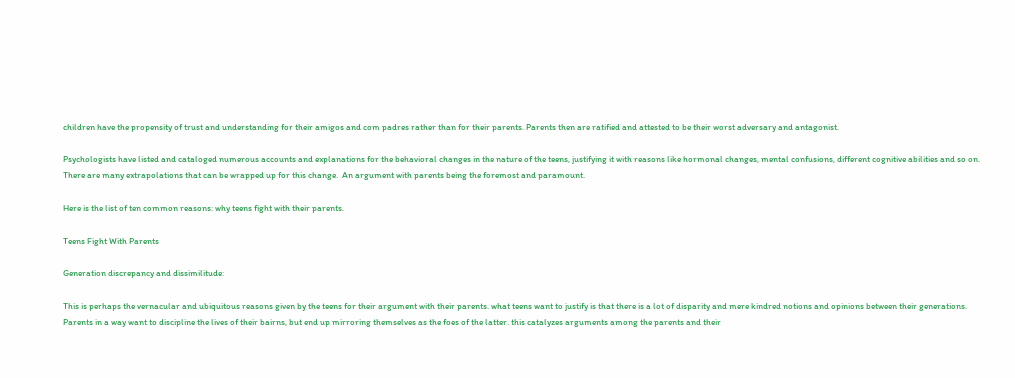children have the propensity of trust and understanding for their amigos and com padres rather than for their parents. Parents then are ratified and attested to be their worst adversary and antagonist.

Psychologists have listed and cataloged numerous accounts and explanations for the behavioral changes in the nature of the teens, justifying it with reasons like hormonal changes, mental confusions, different cognitive abilities and so on.  There are many extrapolations that can be wrapped up for this change.  An argument with parents being the foremost and paramount.

Here is the list of ten common reasons: why teens fight with their parents.

Teens Fight With Parents

Generation discrepancy and dissimilitude:

This is perhaps the vernacular and ubiquitous reasons given by the teens for their argument with their parents. what teens want to justify is that there is a lot of disparity and mere kindred notions and opinions between their generations. Parents in a way want to discipline the lives of their bairns, but end up mirroring themselves as the foes of the latter. this catalyzes arguments among the parents and their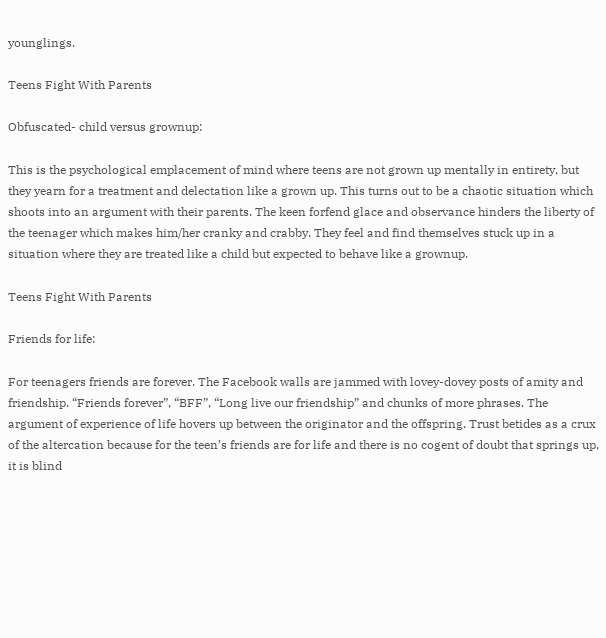younglings.

Teens Fight With Parents

Obfuscated- child versus grownup:

This is the psychological emplacement of mind where teens are not grown up mentally in entirety, but they yearn for a treatment and delectation like a grown up. This turns out to be a chaotic situation which shoots into an argument with their parents. The keen forfend glace and observance hinders the liberty of the teenager which makes him/her cranky and crabby. They feel and find themselves stuck up in a situation where they are treated like a child but expected to behave like a grownup.

Teens Fight With Parents

Friends for life:

For teenagers friends are forever. The Facebook walls are jammed with lovey-dovey posts of amity and friendship. “Friends forever”, “BFF”, “Long live our friendship” and chunks of more phrases. The argument of experience of life hovers up between the originator and the offspring. Trust betides as a crux of the altercation because for the teen’s friends are for life and there is no cogent of doubt that springs up, it is blind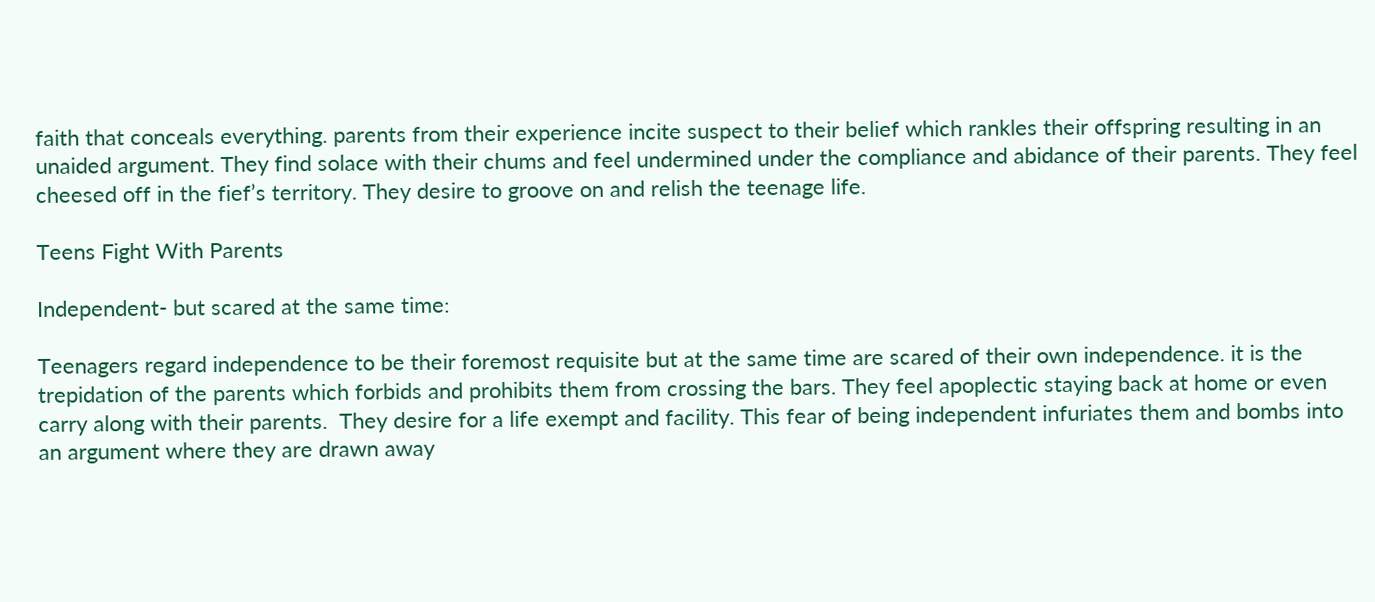faith that conceals everything. parents from their experience incite suspect to their belief which rankles their offspring resulting in an unaided argument. They find solace with their chums and feel undermined under the compliance and abidance of their parents. They feel cheesed off in the fief’s territory. They desire to groove on and relish the teenage life.

Teens Fight With Parents

Independent- but scared at the same time:

Teenagers regard independence to be their foremost requisite but at the same time are scared of their own independence. it is the trepidation of the parents which forbids and prohibits them from crossing the bars. They feel apoplectic staying back at home or even carry along with their parents.  They desire for a life exempt and facility. This fear of being independent infuriates them and bombs into an argument where they are drawn away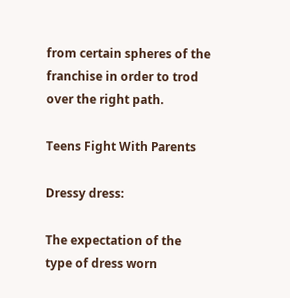from certain spheres of the franchise in order to trod over the right path.

Teens Fight With Parents

Dressy dress:

The expectation of the type of dress worn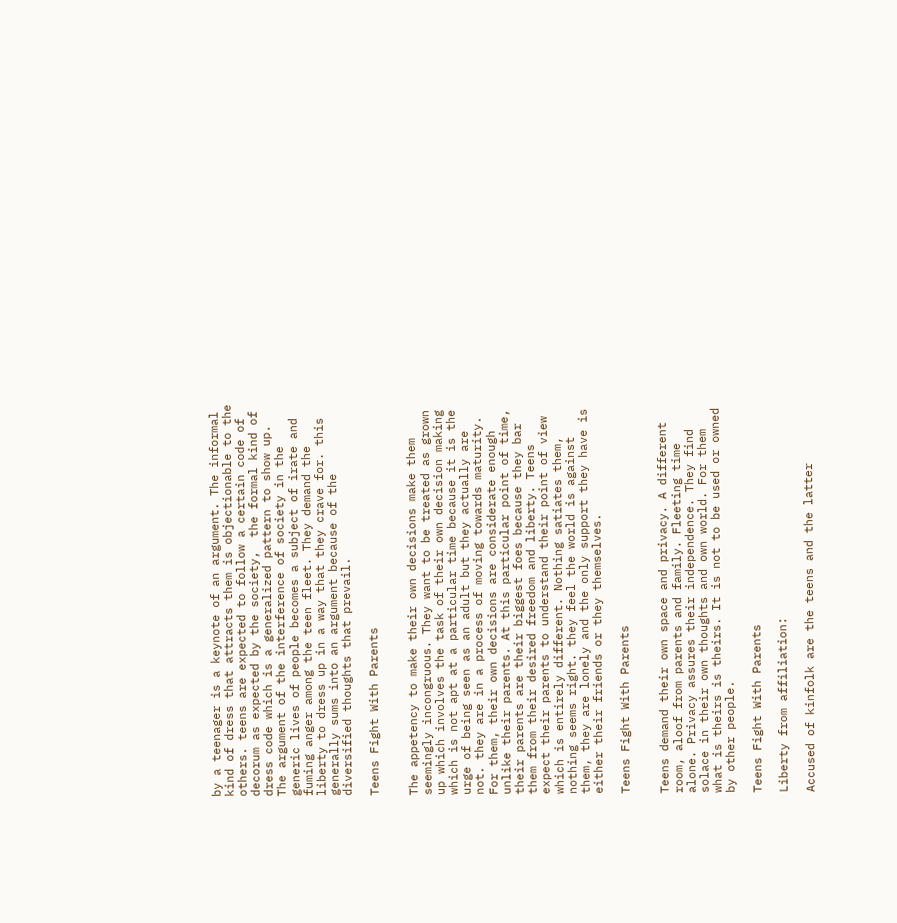by a teenager is a keynote of an argument. The informal kind of dress that attracts them is objectionable to the others. teens are expected to follow a certain code of decorum as expected by the society,  the formal kind of dress code which is a generalized pattern to show up. The argument of the interference of society in the generic lives of people becomes a subject of irate and fuming anger among the teen fleet. They demand the liberty to dress up in a way that they crave for. this generally sums into an argument because of the diversified thoughts that prevail.

Teens Fight With Parents


The appetency to make their own decisions make them seemingly incongruous. They want to be treated as grown up which involves the task of their own decision making which is not apt at a particular time because it is the urge of being seen as an adult but they actually are not. they are in a process of moving towards maturity. For them, their own decisions are considerate enough unlike their parents. At this particular point of time, their parents are their biggest foes because they bar them from their desired freedom and liberty. Teens expect their parents to understand their point of view which is entirely different. Nothing satiates them, nothing seems right. they feel the world is against them, they are lonely and the only support they have is either their friends or they themselves.

Teens Fight With Parents


Teens demand their own space and privacy. A different room, aloof from parents and family. Fleeting time alone. Privacy assures their independence. They find solace in their own thoughts and own world. For them what is theirs is theirs. It is not to be used or owned by other people.

Teens Fight With Parents

Liberty from affiliation:

Accused of kinfolk are the teens and the latter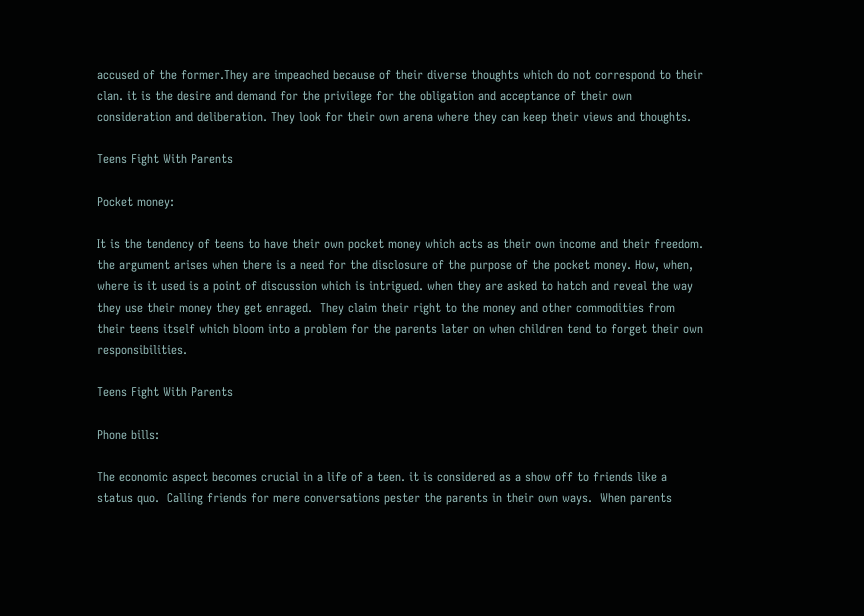accused of the former.They are impeached because of their diverse thoughts which do not correspond to their clan. it is the desire and demand for the privilege for the obligation and acceptance of their own consideration and deliberation. They look for their own arena where they can keep their views and thoughts.

Teens Fight With Parents

Pocket money:

It is the tendency of teens to have their own pocket money which acts as their own income and their freedom. the argument arises when there is a need for the disclosure of the purpose of the pocket money. How, when, where is it used is a point of discussion which is intrigued. when they are asked to hatch and reveal the way they use their money they get enraged.  They claim their right to the money and other commodities from their teens itself which bloom into a problem for the parents later on when children tend to forget their own responsibilities.

Teens Fight With Parents

Phone bills:

The economic aspect becomes crucial in a life of a teen. it is considered as a show off to friends like a status quo.  Calling friends for mere conversations pester the parents in their own ways.  When parents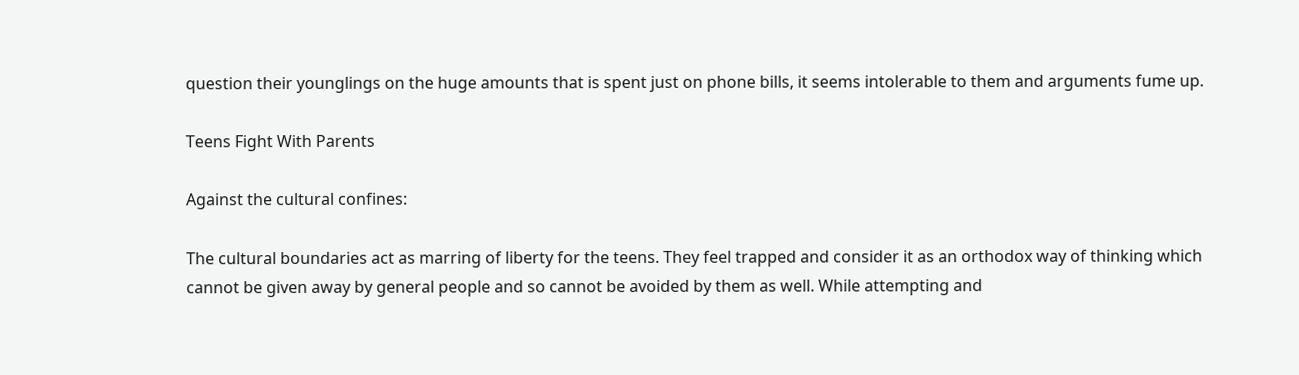question their younglings on the huge amounts that is spent just on phone bills, it seems intolerable to them and arguments fume up.

Teens Fight With Parents

Against the cultural confines:

The cultural boundaries act as marring of liberty for the teens. They feel trapped and consider it as an orthodox way of thinking which cannot be given away by general people and so cannot be avoided by them as well. While attempting and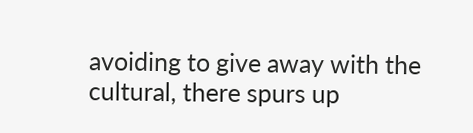avoiding to give away with the cultural, there spurs up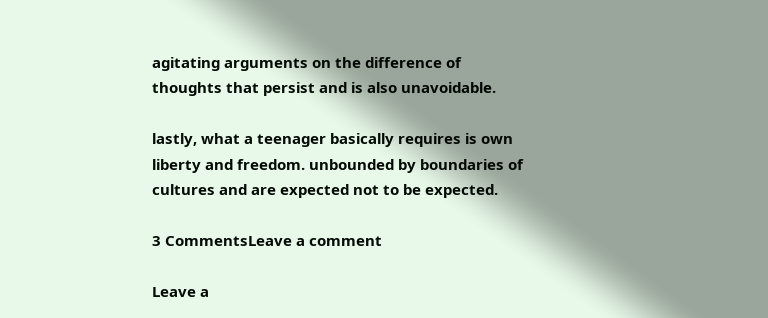agitating arguments on the difference of thoughts that persist and is also unavoidable.

lastly, what a teenager basically requires is own liberty and freedom. unbounded by boundaries of cultures and are expected not to be expected.

3 CommentsLeave a comment

Leave a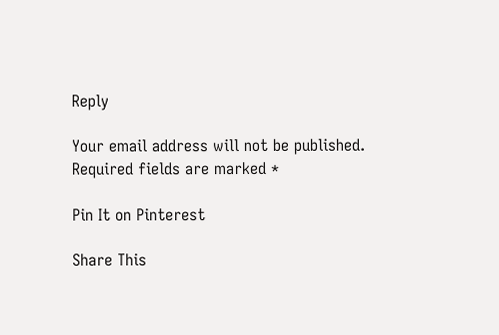Reply

Your email address will not be published. Required fields are marked *

Pin It on Pinterest

Share This